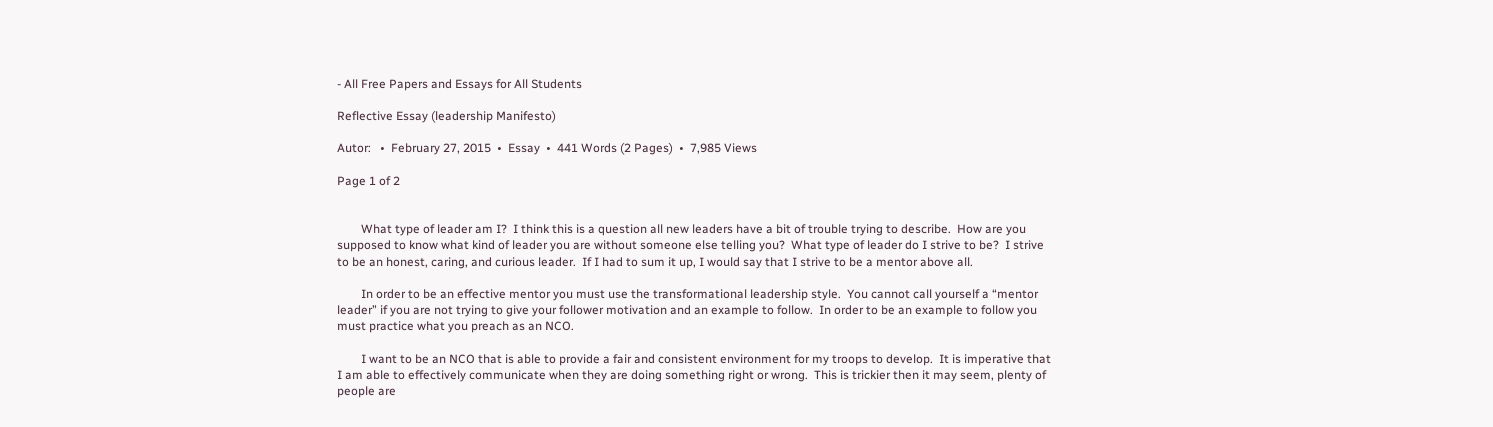- All Free Papers and Essays for All Students

Reflective Essay (leadership Manifesto)

Autor:   •  February 27, 2015  •  Essay  •  441 Words (2 Pages)  •  7,985 Views

Page 1 of 2


        What type of leader am I?  I think this is a question all new leaders have a bit of trouble trying to describe.  How are you supposed to know what kind of leader you are without someone else telling you?  What type of leader do I strive to be?  I strive to be an honest, caring, and curious leader.  If I had to sum it up, I would say that I strive to be a mentor above all.

        In order to be an effective mentor you must use the transformational leadership style.  You cannot call yourself a “mentor leader” if you are not trying to give your follower motivation and an example to follow.  In order to be an example to follow you must practice what you preach as an NCO.

        I want to be an NCO that is able to provide a fair and consistent environment for my troops to develop.  It is imperative that I am able to effectively communicate when they are doing something right or wrong.  This is trickier then it may seem, plenty of people are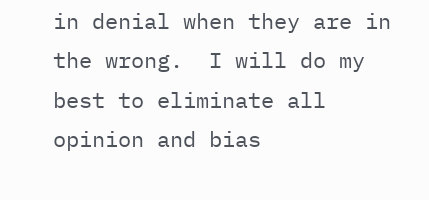in denial when they are in the wrong.  I will do my best to eliminate all opinion and bias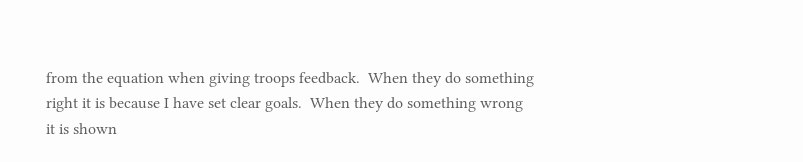from the equation when giving troops feedback.  When they do something right it is because I have set clear goals.  When they do something wrong it is shown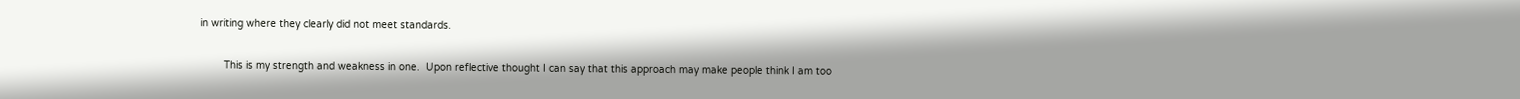in writing where they clearly did not meet standards.

        This is my strength and weakness in one.  Upon reflective thought I can say that this approach may make people think I am too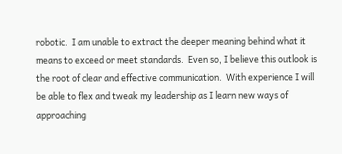robotic.  I am unable to extract the deeper meaning behind what it means to exceed or meet standards.  Even so, I believe this outlook is the root of clear and effective communication.  With experience I will be able to flex and tweak my leadership as I learn new ways of approaching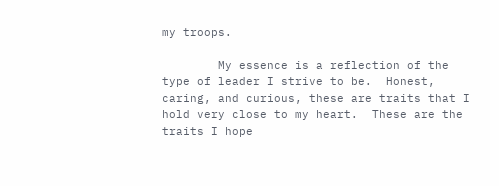my troops.

        My essence is a reflection of the type of leader I strive to be.  Honest, caring, and curious, these are traits that I hold very close to my heart.  These are the traits I hope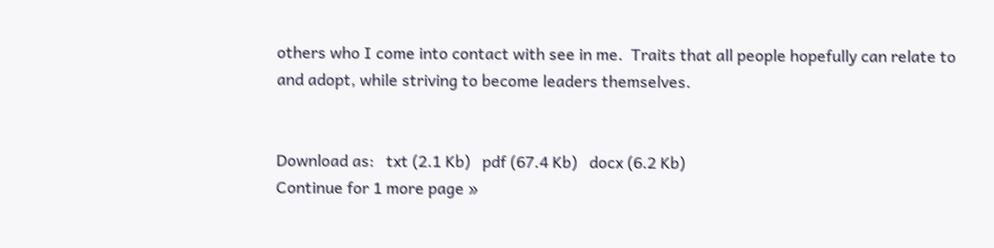others who I come into contact with see in me.  Traits that all people hopefully can relate to and adopt, while striving to become leaders themselves.


Download as:   txt (2.1 Kb)   pdf (67.4 Kb)   docx (6.2 Kb)
Continue for 1 more page »